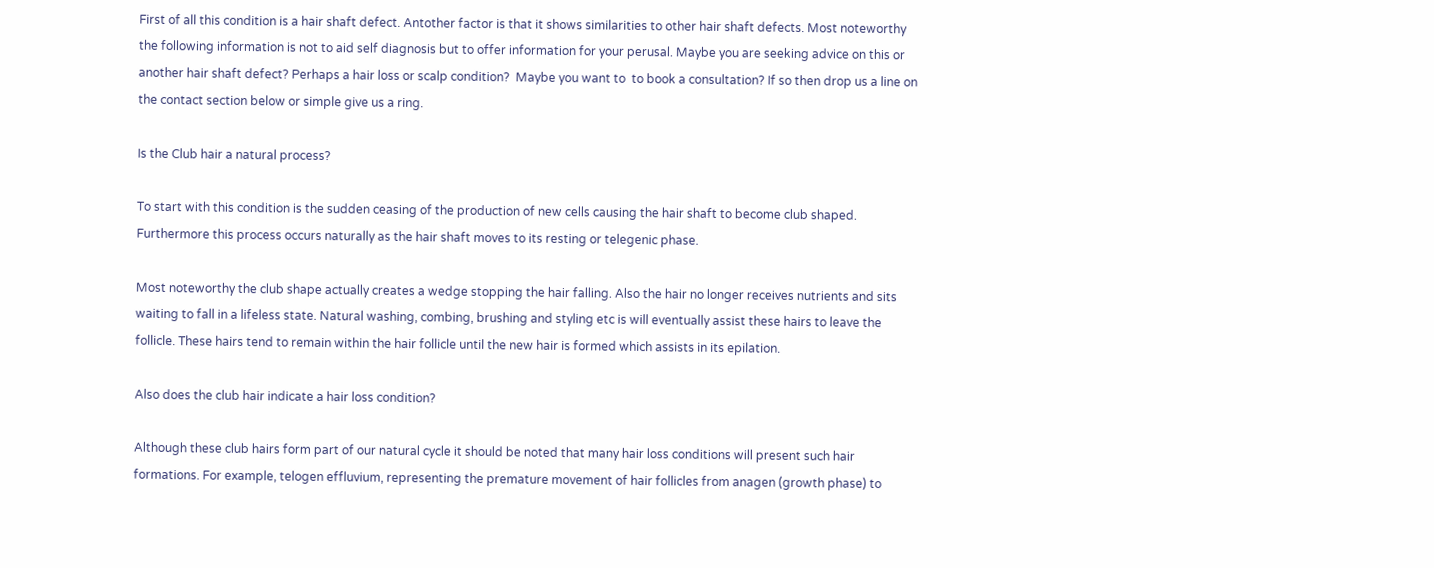First of all this condition is a hair shaft defect. Antother factor is that it shows similarities to other hair shaft defects. Most noteworthy the following information is not to aid self diagnosis but to offer information for your perusal. Maybe you are seeking advice on this or another hair shaft defect? Perhaps a hair loss or scalp condition?  Maybe you want to  to book a consultation? If so then drop us a line on the contact section below or simple give us a ring.

Is the Club hair a natural process?

To start with this condition is the sudden ceasing of the production of new cells causing the hair shaft to become club shaped. Furthermore this process occurs naturally as the hair shaft moves to its resting or telegenic phase.

Most noteworthy the club shape actually creates a wedge stopping the hair falling. Also the hair no longer receives nutrients and sits waiting to fall in a lifeless state. Natural washing, combing, brushing and styling etc is will eventually assist these hairs to leave the follicle. These hairs tend to remain within the hair follicle until the new hair is formed which assists in its epilation.

Also does the club hair indicate a hair loss condition?

Although these club hairs form part of our natural cycle it should be noted that many hair loss conditions will present such hair formations. For example, telogen effluvium, representing the premature movement of hair follicles from anagen (growth phase) to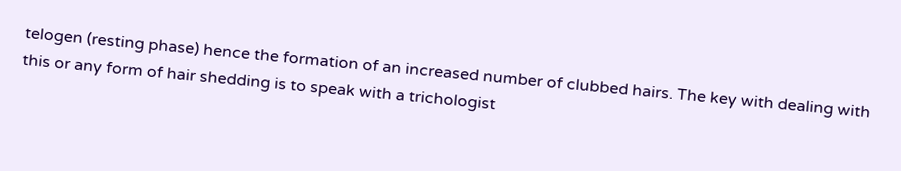telogen (resting phase) hence the formation of an increased number of clubbed hairs. The key with dealing with this or any form of hair shedding is to speak with a trichologist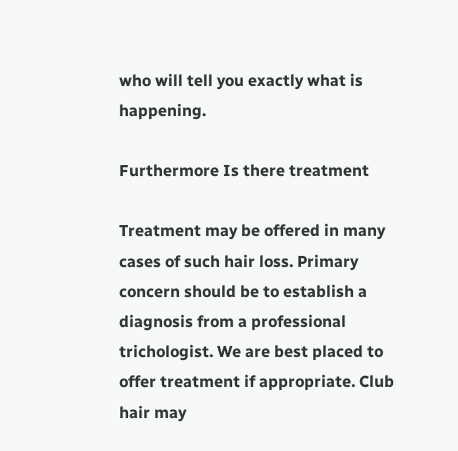who will tell you exactly what is happening.

Furthermore Is there treatment

Treatment may be offered in many cases of such hair loss. Primary concern should be to establish a diagnosis from a professional trichologist. We are best placed to offer treatment if appropriate. Club hair may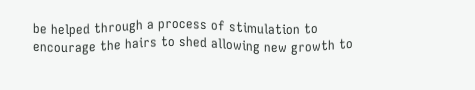be helped through a process of stimulation to encourage the hairs to shed allowing new growth to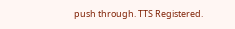push through. TTS Registered.